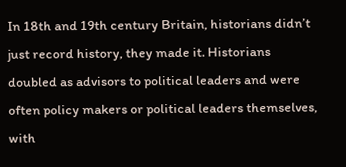In 18th and 19th century Britain, historians didn’t just record history, they made it. Historians doubled as advisors to political leaders and were often policy makers or political leaders themselves, with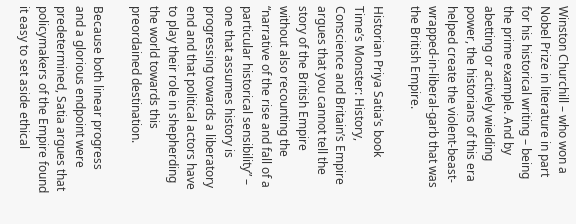Winston Churchill – who won a Nobel Prize in literature in part for his historical writing – being the prime example. And by abetting or actively wielding power, the historians of this era helped create the violent-beast-wrapped-in-liberal-garb that was the British Empire.

Historian Priya Satia’s book Time’s Monster: History, Conscience and Britain’s Empire argues that you cannot tell the story of the British Empire without also recounting the “narrative of the rise and fall of a particular historical sensibility” – one that assumes history is progressing towards a liberatory end and that political actors have to play their role in shepherding the world towards this preordained destination.

Because both linear progress and a glorious endpoint were predetermined, Satia argues that policymakers of the Empire found it easy to set aside ethical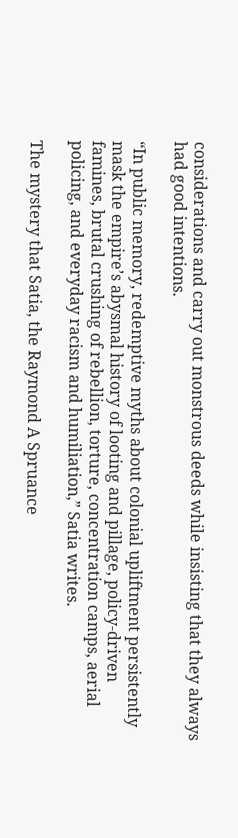considerations and carry out monstrous deeds while insisting that they always had good intentions.

“In public memory, redemptive myths about colonial upliftment persistently mask the empire’s abysmal history of looting and pillage, policy-driven famines, brutal crushing of rebellion, torture, concentration camps, aerial policing, and everyday racism and humiliation,” Satia writes.

The mystery that Satia, the Raymond A Spruance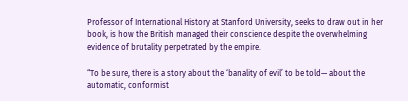Professor of International History at Stanford University, seeks to draw out in her book, is how the British managed their conscience despite the overwhelming evidence of brutality perpetrated by the empire.

“To be sure, there is a story about the ‘banality of evil’ to be told— about the automatic, conformist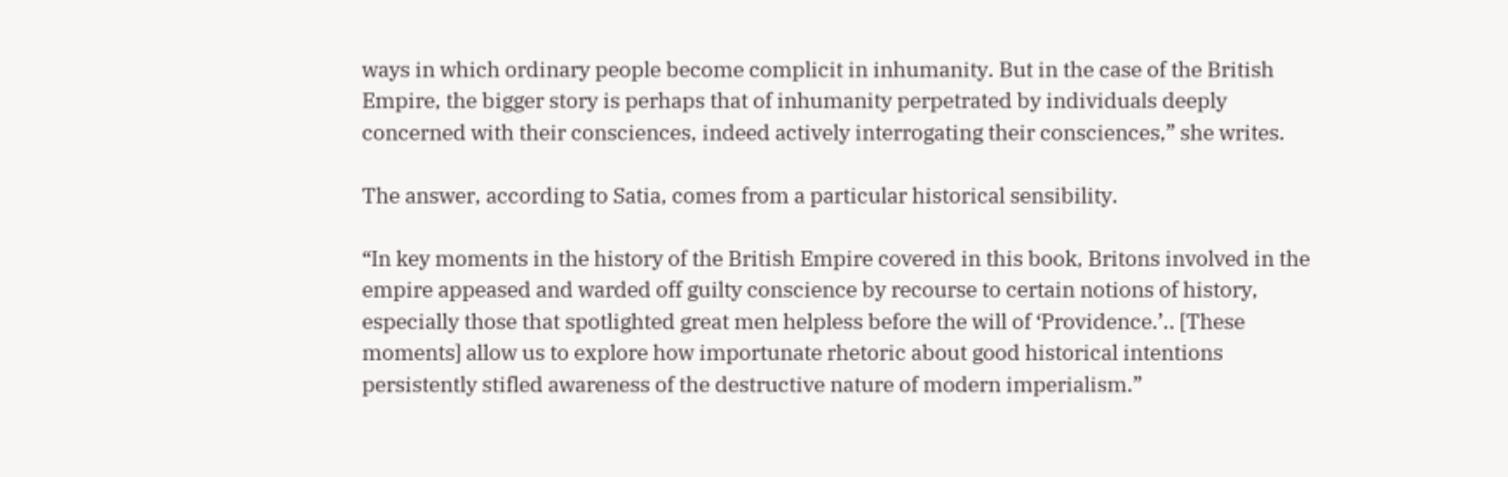ways in which ordinary people become complicit in inhumanity. But in the case of the British Empire, the bigger story is perhaps that of inhumanity perpetrated by individuals deeply concerned with their consciences, indeed actively interrogating their consciences,” she writes.

The answer, according to Satia, comes from a particular historical sensibility.

“In key moments in the history of the British Empire covered in this book, Britons involved in the empire appeased and warded off guilty conscience by recourse to certain notions of history, especially those that spotlighted great men helpless before the will of ‘Providence.’.. [These moments] allow us to explore how importunate rhetoric about good historical intentions persistently stifled awareness of the destructive nature of modern imperialism.”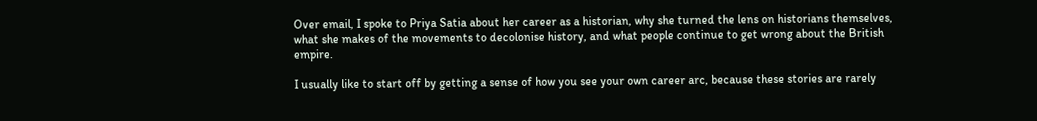Over email, I spoke to Priya Satia about her career as a historian, why she turned the lens on historians themselves, what she makes of the movements to decolonise history, and what people continue to get wrong about the British empire.

I usually like to start off by getting a sense of how you see your own career arc, because these stories are rarely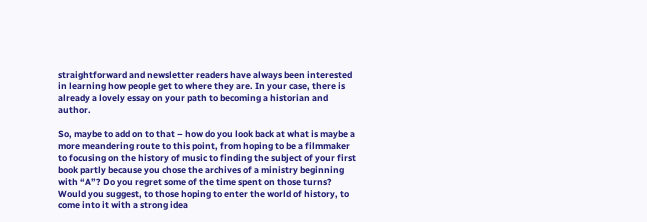straightforward and newsletter readers have always been interested in learning how people get to where they are. In your case, there is already a lovely essay on your path to becoming a historian and author.

So, maybe to add on to that – how do you look back at what is maybe a more meandering route to this point, from hoping to be a filmmaker to focusing on the history of music to finding the subject of your first book partly because you chose the archives of a ministry beginning with “A”? Do you regret some of the time spent on those turns? Would you suggest, to those hoping to enter the world of history, to come into it with a strong idea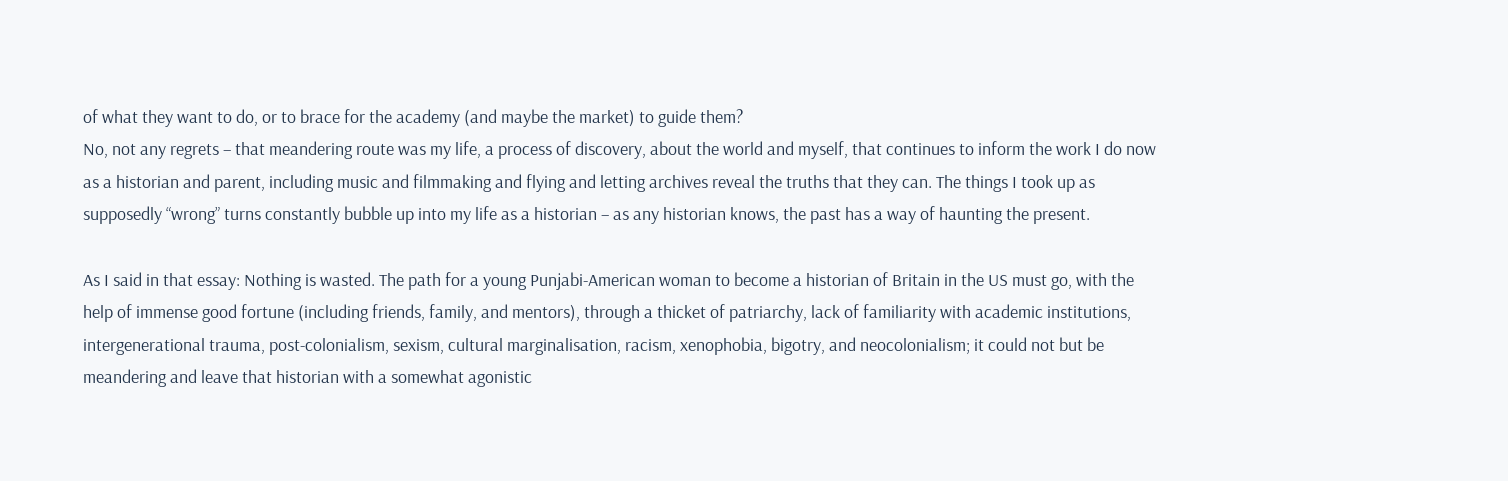of what they want to do, or to brace for the academy (and maybe the market) to guide them?
No, not any regrets – that meandering route was my life, a process of discovery, about the world and myself, that continues to inform the work I do now as a historian and parent, including music and filmmaking and flying and letting archives reveal the truths that they can. The things I took up as supposedly “wrong” turns constantly bubble up into my life as a historian – as any historian knows, the past has a way of haunting the present.

As I said in that essay: Nothing is wasted. The path for a young Punjabi-American woman to become a historian of Britain in the US must go, with the help of immense good fortune (including friends, family, and mentors), through a thicket of patriarchy, lack of familiarity with academic institutions, intergenerational trauma, post-colonialism, sexism, cultural marginalisation, racism, xenophobia, bigotry, and neocolonialism; it could not but be meandering and leave that historian with a somewhat agonistic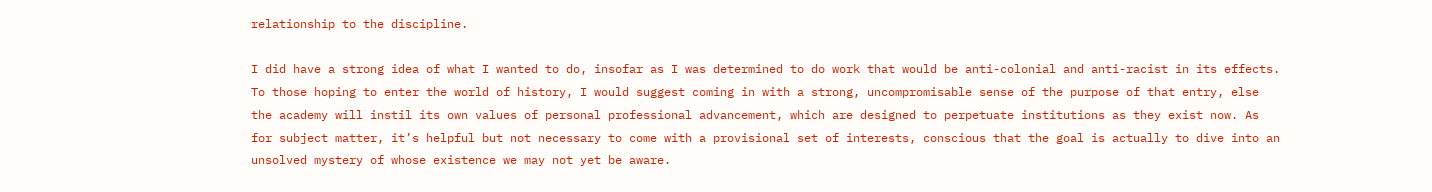relationship to the discipline.

I did have a strong idea of what I wanted to do, insofar as I was determined to do work that would be anti-colonial and anti-racist in its effects. To those hoping to enter the world of history, I would suggest coming in with a strong, uncompromisable sense of the purpose of that entry, else the academy will instil its own values of personal professional advancement, which are designed to perpetuate institutions as they exist now. As for subject matter, it’s helpful but not necessary to come with a provisional set of interests, conscious that the goal is actually to dive into an unsolved mystery of whose existence we may not yet be aware.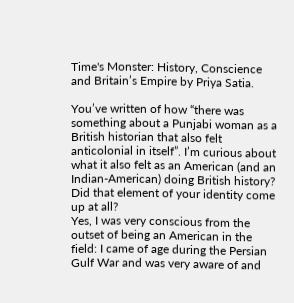Time's Monster: History, Conscience and Britain’s Empire by Priya Satia.

You’ve written of how “there was something about a Punjabi woman as a British historian that also felt anticolonial in itself”. I’m curious about what it also felt as an American (and an Indian-American) doing British history? Did that element of your identity come up at all?
Yes, I was very conscious from the outset of being an American in the field: I came of age during the Persian Gulf War and was very aware of and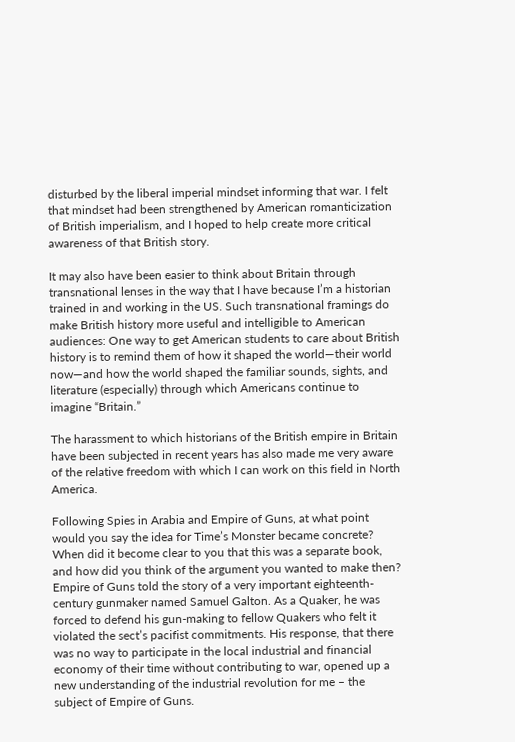disturbed by the liberal imperial mindset informing that war. I felt that mindset had been strengthened by American romanticization of British imperialism, and I hoped to help create more critical awareness of that British story.

It may also have been easier to think about Britain through transnational lenses in the way that I have because I’m a historian trained in and working in the US. Such transnational framings do make British history more useful and intelligible to American audiences: One way to get American students to care about British history is to remind them of how it shaped the world—their world now—and how the world shaped the familiar sounds, sights, and literature (especially) through which Americans continue to imagine “Britain.”

The harassment to which historians of the British empire in Britain have been subjected in recent years has also made me very aware of the relative freedom with which I can work on this field in North America.

Following Spies in Arabia and Empire of Guns, at what point would you say the idea for Time’s Monster became concrete? When did it become clear to you that this was a separate book, and how did you think of the argument you wanted to make then?
Empire of Guns told the story of a very important eighteenth-century gunmaker named Samuel Galton. As a Quaker, he was forced to defend his gun-making to fellow Quakers who felt it violated the sect’s pacifist commitments. His response, that there was no way to participate in the local industrial and financial economy of their time without contributing to war, opened up a new understanding of the industrial revolution for me – the subject of Empire of Guns.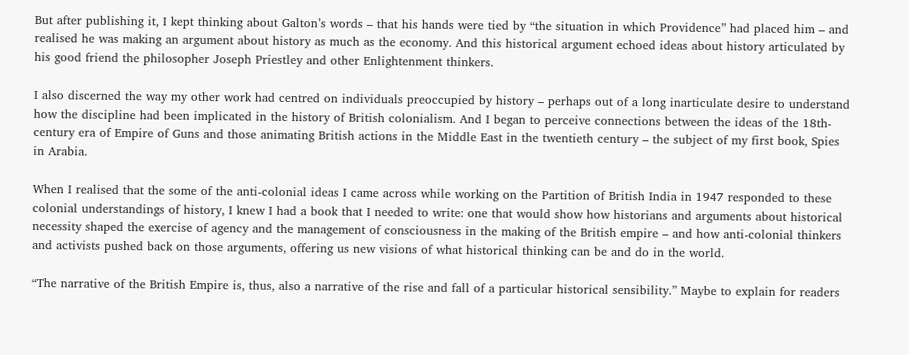But after publishing it, I kept thinking about Galton’s words – that his hands were tied by “the situation in which Providence” had placed him – and realised he was making an argument about history as much as the economy. And this historical argument echoed ideas about history articulated by his good friend the philosopher Joseph Priestley and other Enlightenment thinkers.

I also discerned the way my other work had centred on individuals preoccupied by history – perhaps out of a long inarticulate desire to understand how the discipline had been implicated in the history of British colonialism. And I began to perceive connections between the ideas of the 18th-century era of Empire of Guns and those animating British actions in the Middle East in the twentieth century – the subject of my first book, Spies in Arabia.

When I realised that the some of the anti-colonial ideas I came across while working on the Partition of British India in 1947 responded to these colonial understandings of history, I knew I had a book that I needed to write: one that would show how historians and arguments about historical necessity shaped the exercise of agency and the management of consciousness in the making of the British empire – and how anti-colonial thinkers and activists pushed back on those arguments, offering us new visions of what historical thinking can be and do in the world.

“The narrative of the British Empire is, thus, also a narrative of the rise and fall of a particular historical sensibility.” Maybe to explain for readers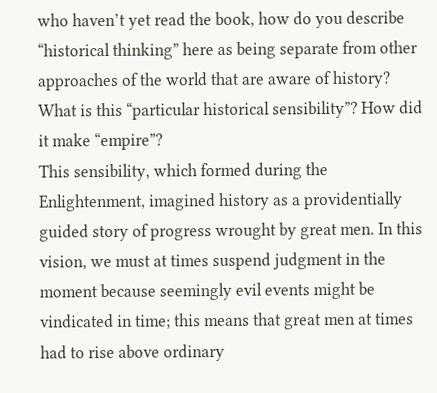who haven’t yet read the book, how do you describe “historical thinking” here as being separate from other approaches of the world that are aware of history? What is this “particular historical sensibility”? How did it make “empire”?
This sensibility, which formed during the Enlightenment, imagined history as a providentially guided story of progress wrought by great men. In this vision, we must at times suspend judgment in the moment because seemingly evil events might be vindicated in time; this means that great men at times had to rise above ordinary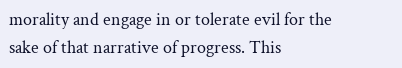morality and engage in or tolerate evil for the sake of that narrative of progress. This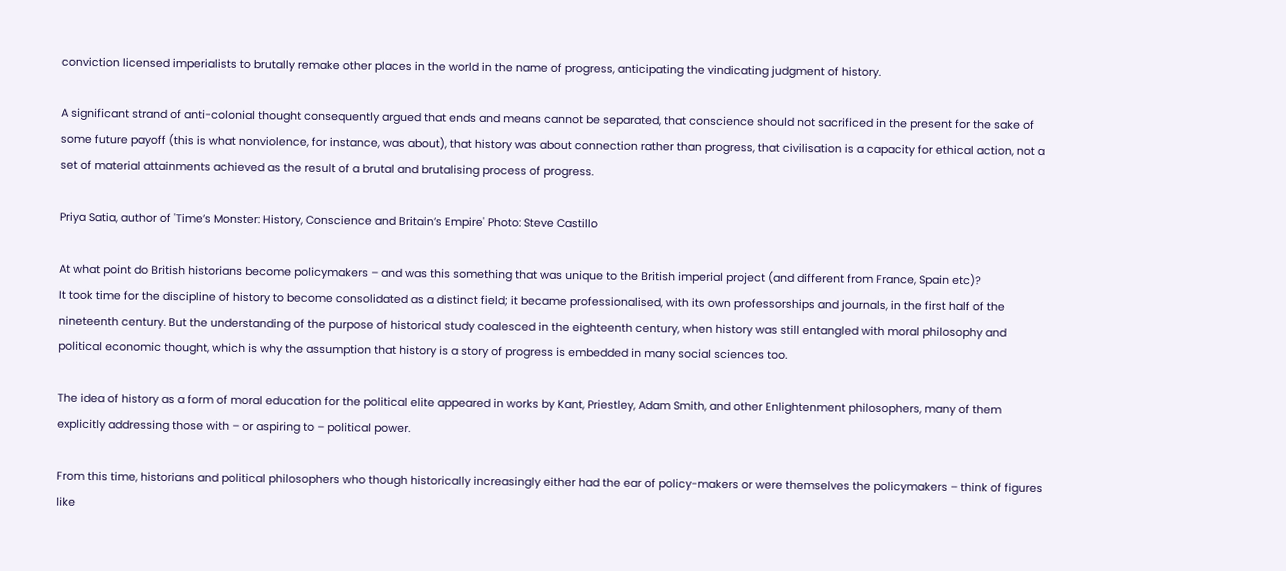conviction licensed imperialists to brutally remake other places in the world in the name of progress, anticipating the vindicating judgment of history.

A significant strand of anti-colonial thought consequently argued that ends and means cannot be separated, that conscience should not sacrificed in the present for the sake of some future payoff (this is what nonviolence, for instance, was about), that history was about connection rather than progress, that civilisation is a capacity for ethical action, not a set of material attainments achieved as the result of a brutal and brutalising process of progress.

Priya Satia, author of 'Time’s Monster: History, Conscience and Britain’s Empire' Photo: Steve Castillo

At what point do British historians become policymakers – and was this something that was unique to the British imperial project (and different from France, Spain etc)?
It took time for the discipline of history to become consolidated as a distinct field; it became professionalised, with its own professorships and journals, in the first half of the nineteenth century. But the understanding of the purpose of historical study coalesced in the eighteenth century, when history was still entangled with moral philosophy and political economic thought, which is why the assumption that history is a story of progress is embedded in many social sciences too.

The idea of history as a form of moral education for the political elite appeared in works by Kant, Priestley, Adam Smith, and other Enlightenment philosophers, many of them explicitly addressing those with – or aspiring to – political power.

From this time, historians and political philosophers who though historically increasingly either had the ear of policy-makers or were themselves the policymakers – think of figures like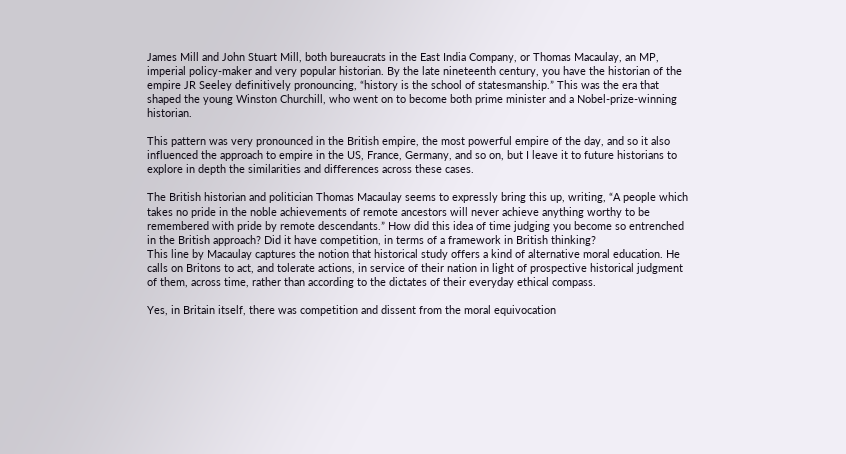James Mill and John Stuart Mill, both bureaucrats in the East India Company, or Thomas Macaulay, an MP, imperial policy-maker and very popular historian. By the late nineteenth century, you have the historian of the empire JR Seeley definitively pronouncing, “history is the school of statesmanship.” This was the era that shaped the young Winston Churchill, who went on to become both prime minister and a Nobel-prize-winning historian.

This pattern was very pronounced in the British empire, the most powerful empire of the day, and so it also influenced the approach to empire in the US, France, Germany, and so on, but I leave it to future historians to explore in depth the similarities and differences across these cases.

The British historian and politician Thomas Macaulay seems to expressly bring this up, writing, “A people which takes no pride in the noble achievements of remote ancestors will never achieve anything worthy to be remembered with pride by remote descendants.” How did this idea of time judging you become so entrenched in the British approach? Did it have competition, in terms of a framework in British thinking?
This line by Macaulay captures the notion that historical study offers a kind of alternative moral education. He calls on Britons to act, and tolerate actions, in service of their nation in light of prospective historical judgment of them, across time, rather than according to the dictates of their everyday ethical compass.

Yes, in Britain itself, there was competition and dissent from the moral equivocation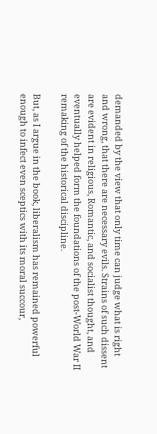demanded by the view that only time can judge what is right and wrong, that there are necessary evils. Strains of such dissent are evident in religious, Romantic, and socialist thought, and eventually helped form the foundations of the post-World War II remaking of the historical discipline.

But, as I argue in the book, liberalism has remained powerful enough to infect even sceptics with its moral succour,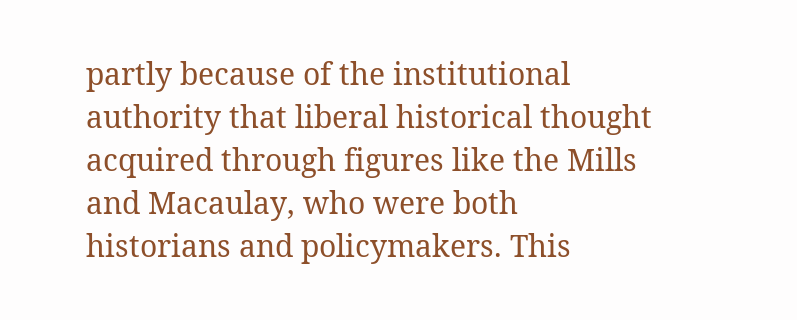partly because of the institutional authority that liberal historical thought acquired through figures like the Mills and Macaulay, who were both historians and policymakers. This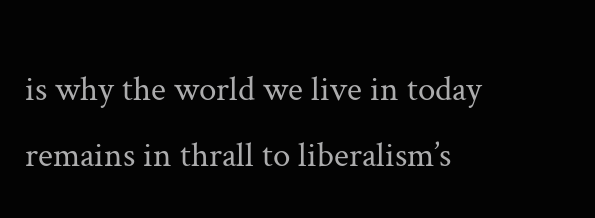is why the world we live in today remains in thrall to liberalism’s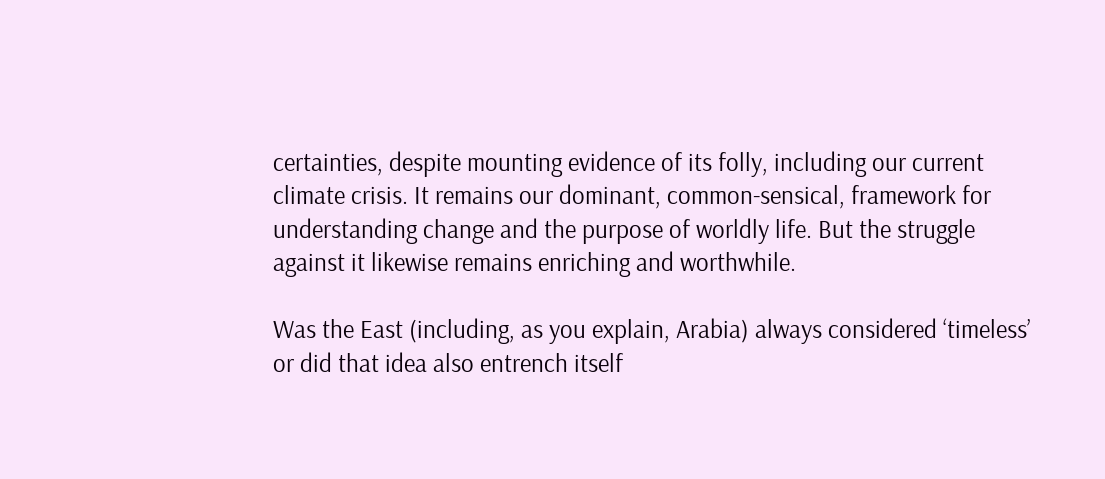certainties, despite mounting evidence of its folly, including our current climate crisis. It remains our dominant, common-sensical, framework for understanding change and the purpose of worldly life. But the struggle against it likewise remains enriching and worthwhile.

Was the East (including, as you explain, Arabia) always considered ‘timeless’ or did that idea also entrench itself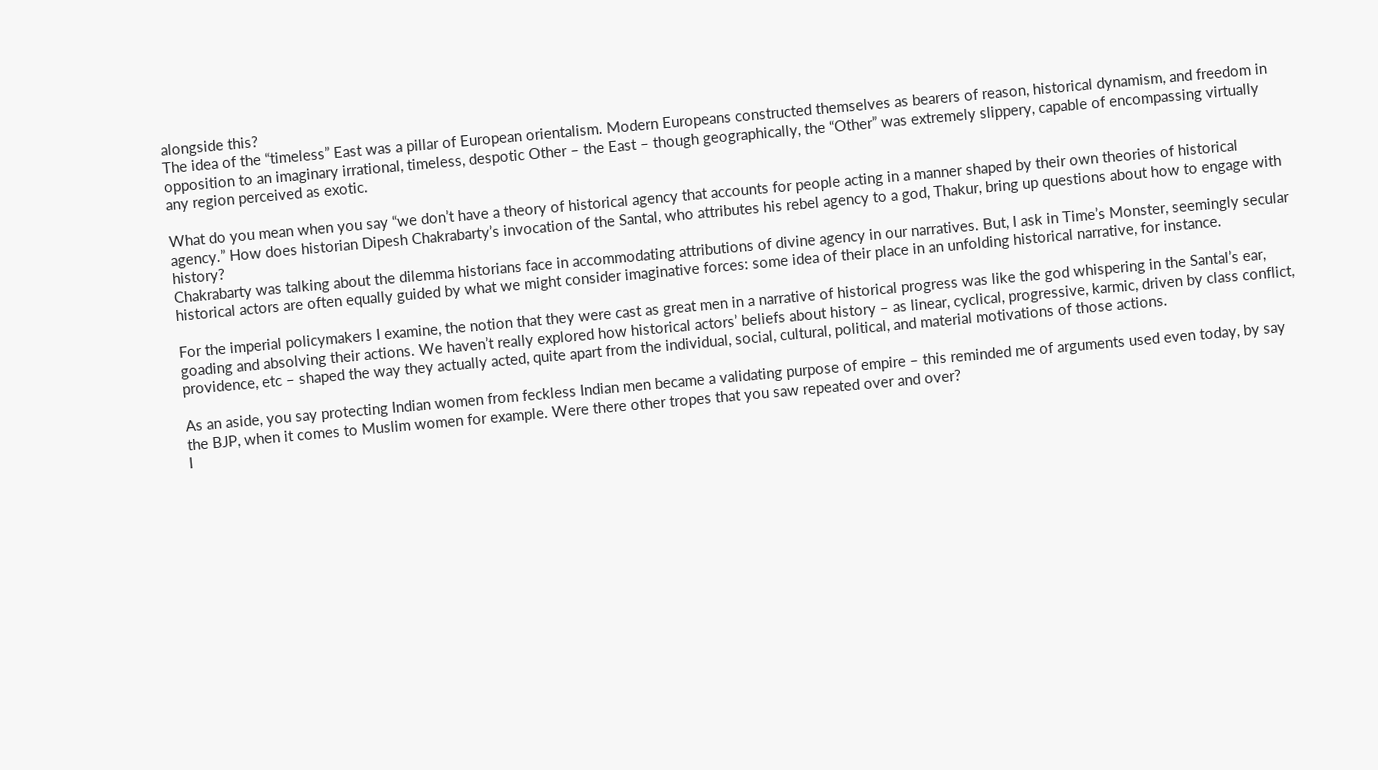alongside this?
The idea of the “timeless” East was a pillar of European orientalism. Modern Europeans constructed themselves as bearers of reason, historical dynamism, and freedom in opposition to an imaginary irrational, timeless, despotic Other – the East – though geographically, the “Other” was extremely slippery, capable of encompassing virtually any region perceived as exotic.

What do you mean when you say “we don’t have a theory of historical agency that accounts for people acting in a manner shaped by their own theories of historical agency.” How does historian Dipesh Chakrabarty’s invocation of the Santal, who attributes his rebel agency to a god, Thakur, bring up questions about how to engage with history?
Chakrabarty was talking about the dilemma historians face in accommodating attributions of divine agency in our narratives. But, I ask in Time’s Monster, seemingly secular historical actors are often equally guided by what we might consider imaginative forces: some idea of their place in an unfolding historical narrative, for instance.

For the imperial policymakers I examine, the notion that they were cast as great men in a narrative of historical progress was like the god whispering in the Santal’s ear, goading and absolving their actions. We haven’t really explored how historical actors’ beliefs about history – as linear, cyclical, progressive, karmic, driven by class conflict, providence, etc – shaped the way they actually acted, quite apart from the individual, social, cultural, political, and material motivations of those actions.

As an aside, you say protecting Indian women from feckless Indian men became a validating purpose of empire – this reminded me of arguments used even today, by say the BJP, when it comes to Muslim women for example. Were there other tropes that you saw repeated over and over?
I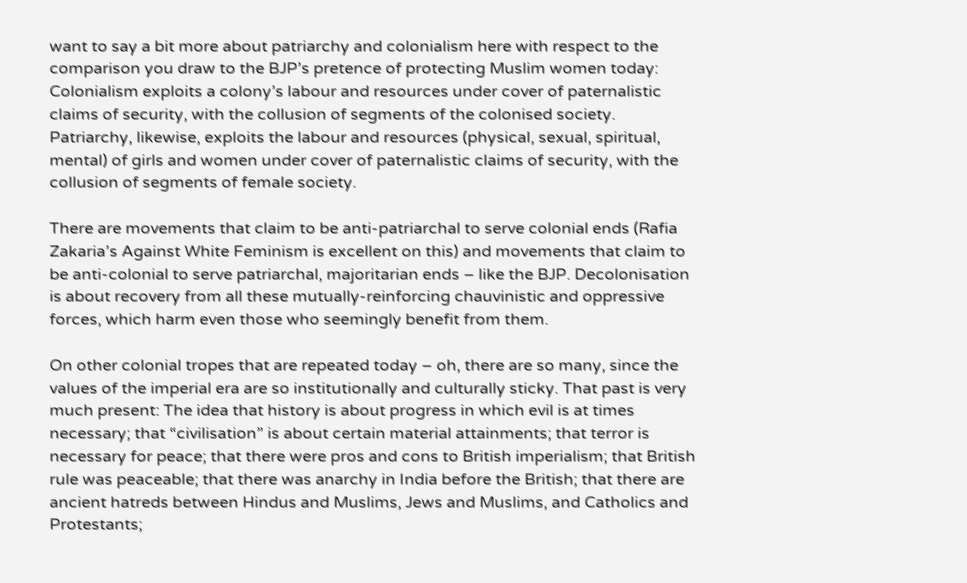want to say a bit more about patriarchy and colonialism here with respect to the comparison you draw to the BJP’s pretence of protecting Muslim women today: Colonialism exploits a colony’s labour and resources under cover of paternalistic claims of security, with the collusion of segments of the colonised society. Patriarchy, likewise, exploits the labour and resources (physical, sexual, spiritual, mental) of girls and women under cover of paternalistic claims of security, with the collusion of segments of female society.

There are movements that claim to be anti-patriarchal to serve colonial ends (Rafia Zakaria’s Against White Feminism is excellent on this) and movements that claim to be anti-colonial to serve patriarchal, majoritarian ends – like the BJP. Decolonisation is about recovery from all these mutually-reinforcing chauvinistic and oppressive forces, which harm even those who seemingly benefit from them.

On other colonial tropes that are repeated today – oh, there are so many, since the values of the imperial era are so institutionally and culturally sticky. That past is very much present: The idea that history is about progress in which evil is at times necessary; that “civilisation” is about certain material attainments; that terror is necessary for peace; that there were pros and cons to British imperialism; that British rule was peaceable; that there was anarchy in India before the British; that there are ancient hatreds between Hindus and Muslims, Jews and Muslims, and Catholics and Protestants;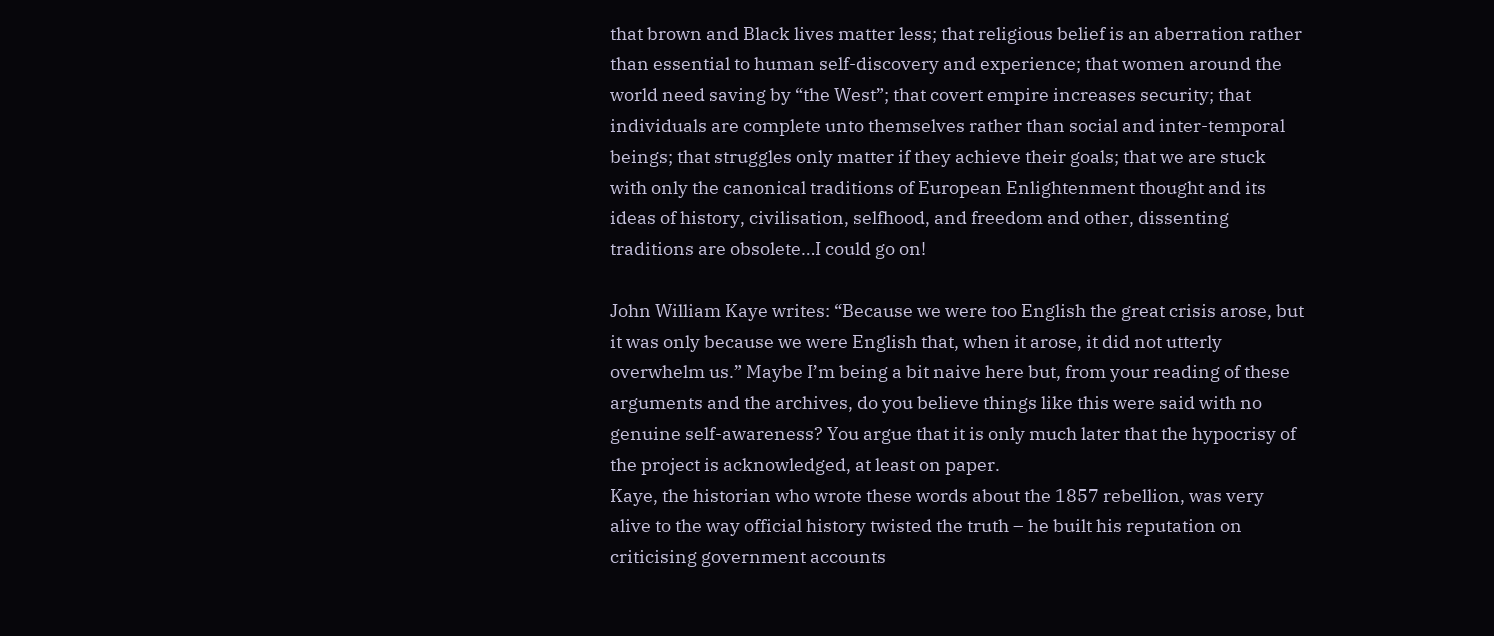that brown and Black lives matter less; that religious belief is an aberration rather than essential to human self-discovery and experience; that women around the world need saving by “the West”; that covert empire increases security; that individuals are complete unto themselves rather than social and inter-temporal beings; that struggles only matter if they achieve their goals; that we are stuck with only the canonical traditions of European Enlightenment thought and its ideas of history, civilisation, selfhood, and freedom and other, dissenting traditions are obsolete…I could go on!

John William Kaye writes: “Because we were too English the great crisis arose, but it was only because we were English that, when it arose, it did not utterly overwhelm us.” Maybe I’m being a bit naive here but, from your reading of these arguments and the archives, do you believe things like this were said with no genuine self-awareness? You argue that it is only much later that the hypocrisy of the project is acknowledged, at least on paper.
Kaye, the historian who wrote these words about the 1857 rebellion, was very alive to the way official history twisted the truth – he built his reputation on criticising government accounts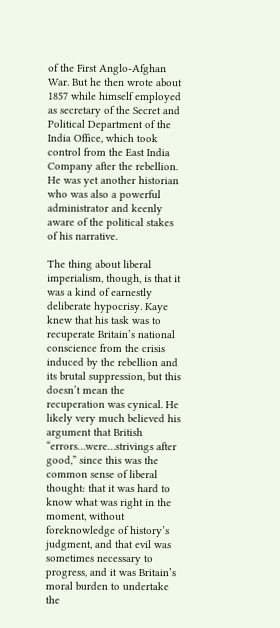of the First Anglo-Afghan War. But he then wrote about 1857 while himself employed as secretary of the Secret and Political Department of the India Office, which took control from the East India Company after the rebellion. He was yet another historian who was also a powerful administrator and keenly aware of the political stakes of his narrative.

The thing about liberal imperialism, though, is that it was a kind of earnestly deliberate hypocrisy. Kaye knew that his task was to recuperate Britain’s national conscience from the crisis induced by the rebellion and its brutal suppression, but this doesn’t mean the recuperation was cynical. He likely very much believed his argument that British “errors…were…strivings after good,” since this was the common sense of liberal thought: that it was hard to know what was right in the moment, without foreknowledge of history’s judgment, and that evil was sometimes necessary to progress, and it was Britain’s moral burden to undertake the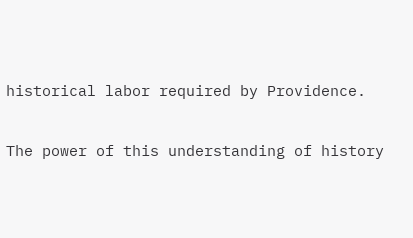historical labor required by Providence.

The power of this understanding of history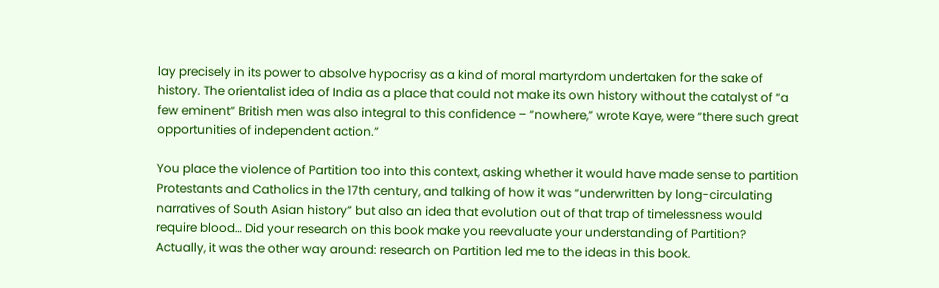lay precisely in its power to absolve hypocrisy as a kind of moral martyrdom undertaken for the sake of history. The orientalist idea of India as a place that could not make its own history without the catalyst of “a few eminent” British men was also integral to this confidence – “nowhere,” wrote Kaye, were “there such great opportunities of independent action.”

You place the violence of Partition too into this context, asking whether it would have made sense to partition Protestants and Catholics in the 17th century, and talking of how it was “underwritten by long-circulating narratives of South Asian history” but also an idea that evolution out of that trap of timelessness would require blood… Did your research on this book make you reevaluate your understanding of Partition?
Actually, it was the other way around: research on Partition led me to the ideas in this book.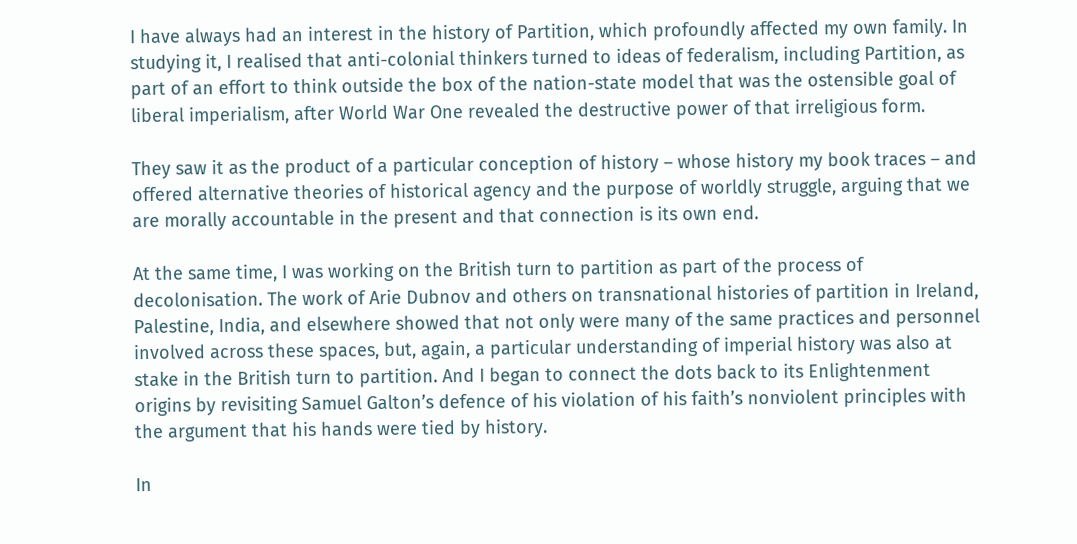I have always had an interest in the history of Partition, which profoundly affected my own family. In studying it, I realised that anti-colonial thinkers turned to ideas of federalism, including Partition, as part of an effort to think outside the box of the nation-state model that was the ostensible goal of liberal imperialism, after World War One revealed the destructive power of that irreligious form.

They saw it as the product of a particular conception of history – whose history my book traces – and offered alternative theories of historical agency and the purpose of worldly struggle, arguing that we are morally accountable in the present and that connection is its own end.

At the same time, I was working on the British turn to partition as part of the process of decolonisation. The work of Arie Dubnov and others on transnational histories of partition in Ireland, Palestine, India, and elsewhere showed that not only were many of the same practices and personnel involved across these spaces, but, again, a particular understanding of imperial history was also at stake in the British turn to partition. And I began to connect the dots back to its Enlightenment origins by revisiting Samuel Galton’s defence of his violation of his faith’s nonviolent principles with the argument that his hands were tied by history.

In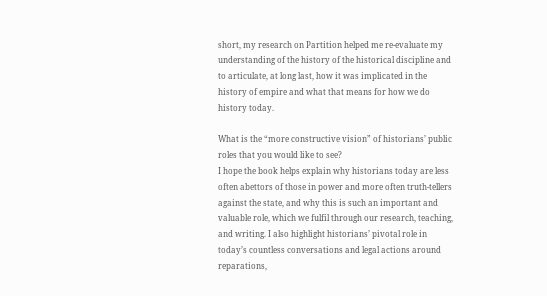short, my research on Partition helped me re-evaluate my understanding of the history of the historical discipline and to articulate, at long last, how it was implicated in the history of empire and what that means for how we do history today.

What is the “more constructive vision” of historians’ public roles that you would like to see?
I hope the book helps explain why historians today are less often abettors of those in power and more often truth-tellers against the state, and why this is such an important and valuable role, which we fulfil through our research, teaching, and writing. I also highlight historians’ pivotal role in today’s countless conversations and legal actions around reparations,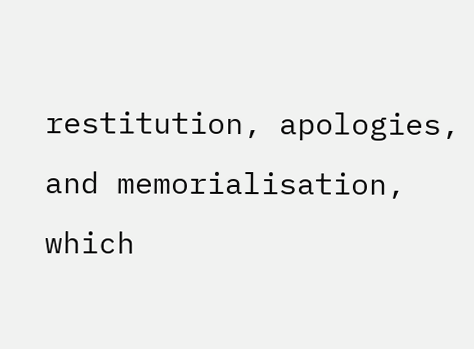restitution, apologies, and memorialisation, which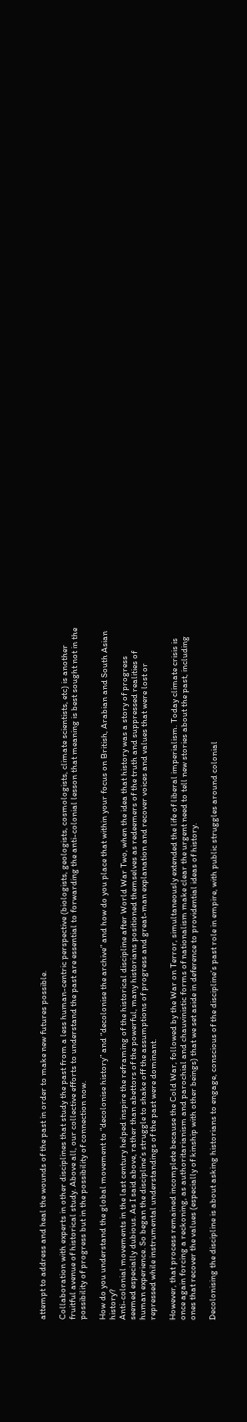attempt to address and heal the wounds of the past in order to make new futures possible.

Collaboration with experts in other disciplines that study the past from a less human-centric perspective (biologists, geologists, cosmologists, climate scientists, etc) is another fruitful avenue of historical study. Above all, our collective efforts to understand the past are essential to forwarding the anti-colonial lesson that meaning is best sought not in the possibility of progress but in the possibility of connection now.

How do you understand the global movement to “decolonise history” and “decolonise the archive” and how do you place that within your focus on British, Arabian and South Asian history?
Anti-colonial movements in the last century helped inspire the reframing of the historical discipline after World War Two, when the idea that history was a story of progress seemed especially dubious. As I said above, rather than abettors of the powerful, many historians positioned themselves as redeemers of the truth and suppressed realities of human experience. So began the discipline’s struggle to shake off the assumptions of progress and great-man explanation and recover voices and values that were lost or repressed while instrumental understandings of the past were dominant.

However, that process remained incomplete because the Cold War, followed by the War on Terror, simultaneously extended the life of liberal imperialism. Today climate crisis is once again forcing a reckoning, as authoritarianism and parochial and chauvinistic forms of nationalism make clear the urgent need to tell new stories about the past, including ones that recover the values (especially of kinship with other beings) that we set aside in deference to providential ideas of history.

Decolonising the discipline is about asking historians to engage, conscious of the discipline’s past role in empire, with public struggles around colonial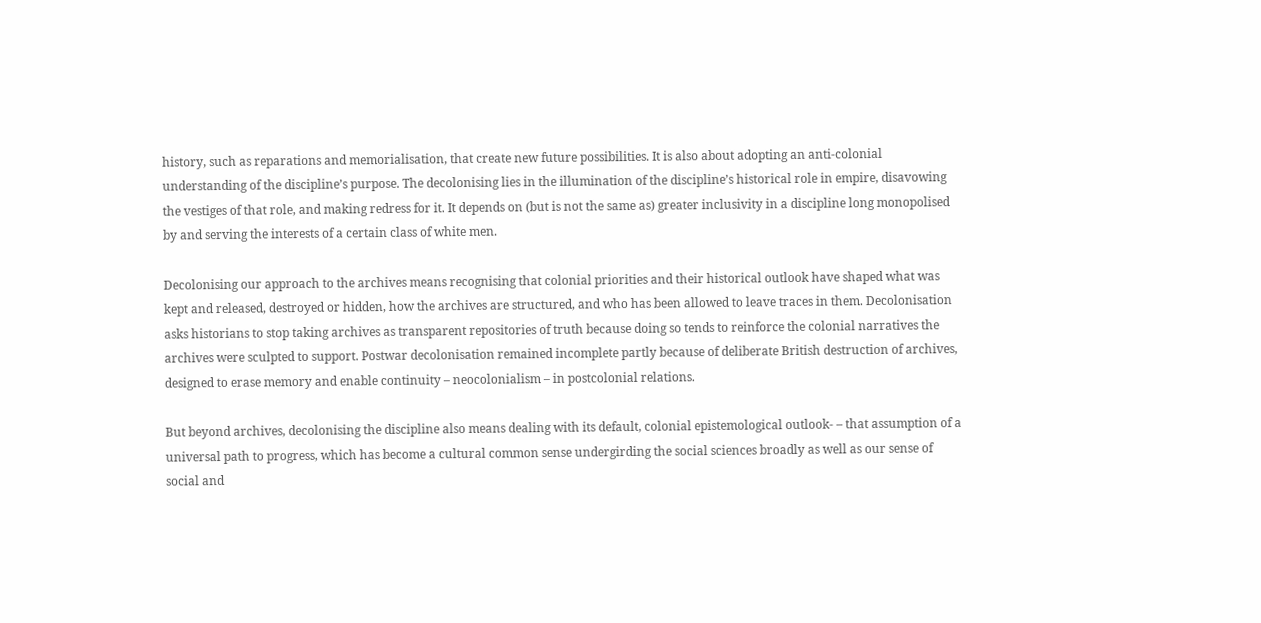history, such as reparations and memorialisation, that create new future possibilities. It is also about adopting an anti-colonial understanding of the discipline’s purpose. The decolonising lies in the illumination of the discipline’s historical role in empire, disavowing the vestiges of that role, and making redress for it. It depends on (but is not the same as) greater inclusivity in a discipline long monopolised by and serving the interests of a certain class of white men.

Decolonising our approach to the archives means recognising that colonial priorities and their historical outlook have shaped what was kept and released, destroyed or hidden, how the archives are structured, and who has been allowed to leave traces in them. Decolonisation asks historians to stop taking archives as transparent repositories of truth because doing so tends to reinforce the colonial narratives the archives were sculpted to support. Postwar decolonisation remained incomplete partly because of deliberate British destruction of archives, designed to erase memory and enable continuity – neocolonialism – in postcolonial relations.

But beyond archives, decolonising the discipline also means dealing with its default, colonial epistemological outlook- – that assumption of a universal path to progress, which has become a cultural common sense undergirding the social sciences broadly as well as our sense of social and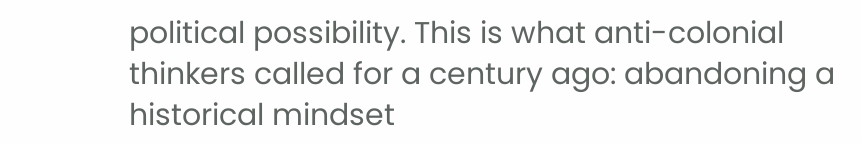political possibility. This is what anti-colonial thinkers called for a century ago: abandoning a historical mindset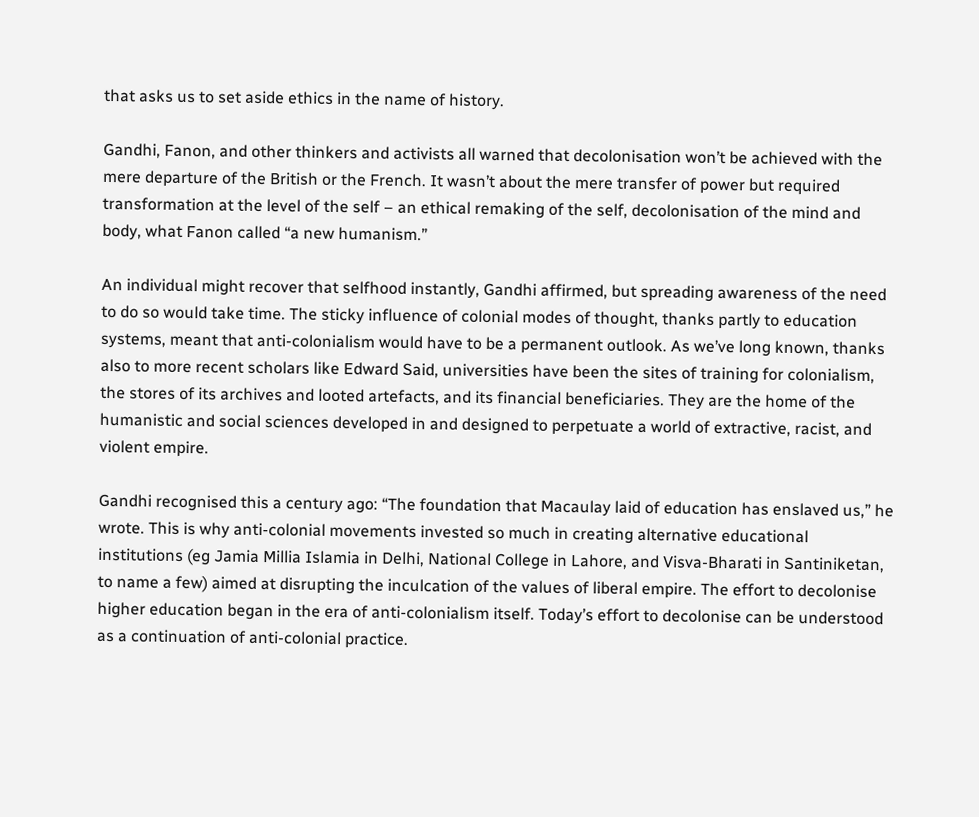that asks us to set aside ethics in the name of history.

Gandhi, Fanon, and other thinkers and activists all warned that decolonisation won’t be achieved with the mere departure of the British or the French. It wasn’t about the mere transfer of power but required transformation at the level of the self – an ethical remaking of the self, decolonisation of the mind and body, what Fanon called “a new humanism.”

An individual might recover that selfhood instantly, Gandhi affirmed, but spreading awareness of the need to do so would take time. The sticky influence of colonial modes of thought, thanks partly to education systems, meant that anti-colonialism would have to be a permanent outlook. As we’ve long known, thanks also to more recent scholars like Edward Said, universities have been the sites of training for colonialism, the stores of its archives and looted artefacts, and its financial beneficiaries. They are the home of the humanistic and social sciences developed in and designed to perpetuate a world of extractive, racist, and violent empire.

Gandhi recognised this a century ago: “The foundation that Macaulay laid of education has enslaved us,” he wrote. This is why anti-colonial movements invested so much in creating alternative educational institutions (eg Jamia Millia Islamia in Delhi, National College in Lahore, and Visva-Bharati in Santiniketan, to name a few) aimed at disrupting the inculcation of the values of liberal empire. The effort to decolonise higher education began in the era of anti-colonialism itself. Today’s effort to decolonise can be understood as a continuation of anti-colonial practice.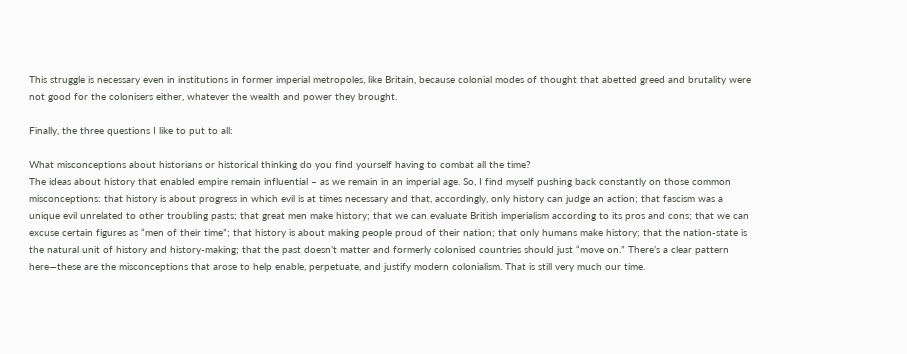This struggle is necessary even in institutions in former imperial metropoles, like Britain, because colonial modes of thought that abetted greed and brutality were not good for the colonisers either, whatever the wealth and power they brought.

Finally, the three questions I like to put to all:

What misconceptions about historians or historical thinking do you find yourself having to combat all the time?
The ideas about history that enabled empire remain influential – as we remain in an imperial age. So, I find myself pushing back constantly on those common misconceptions: that history is about progress in which evil is at times necessary and that, accordingly, only history can judge an action; that fascism was a unique evil unrelated to other troubling pasts; that great men make history; that we can evaluate British imperialism according to its pros and cons; that we can excuse certain figures as “men of their time”; that history is about making people proud of their nation; that only humans make history; that the nation-state is the natural unit of history and history-making; that the past doesn’t matter and formerly colonised countries should just “move on.” There’s a clear pattern here—these are the misconceptions that arose to help enable, perpetuate, and justify modern colonialism. That is still very much our time.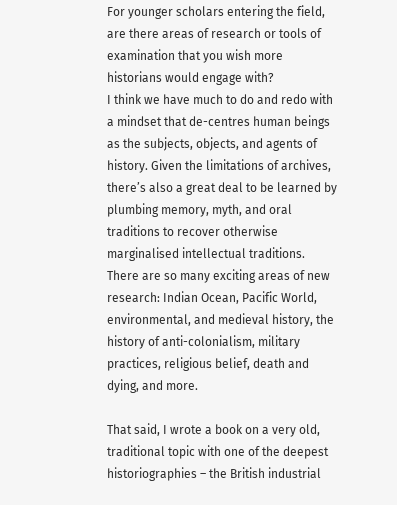For younger scholars entering the field, are there areas of research or tools of examination that you wish more historians would engage with?
I think we have much to do and redo with a mindset that de-centres human beings as the subjects, objects, and agents of history. Given the limitations of archives, there’s also a great deal to be learned by plumbing memory, myth, and oral traditions to recover otherwise marginalised intellectual traditions. There are so many exciting areas of new research: Indian Ocean, Pacific World, environmental, and medieval history, the history of anti-colonialism, military practices, religious belief, death and dying, and more.

That said, I wrote a book on a very old, traditional topic with one of the deepest historiographies – the British industrial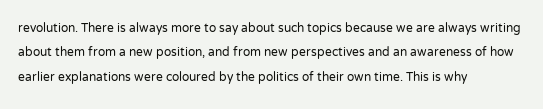revolution. There is always more to say about such topics because we are always writing about them from a new position, and from new perspectives and an awareness of how earlier explanations were coloured by the politics of their own time. This is why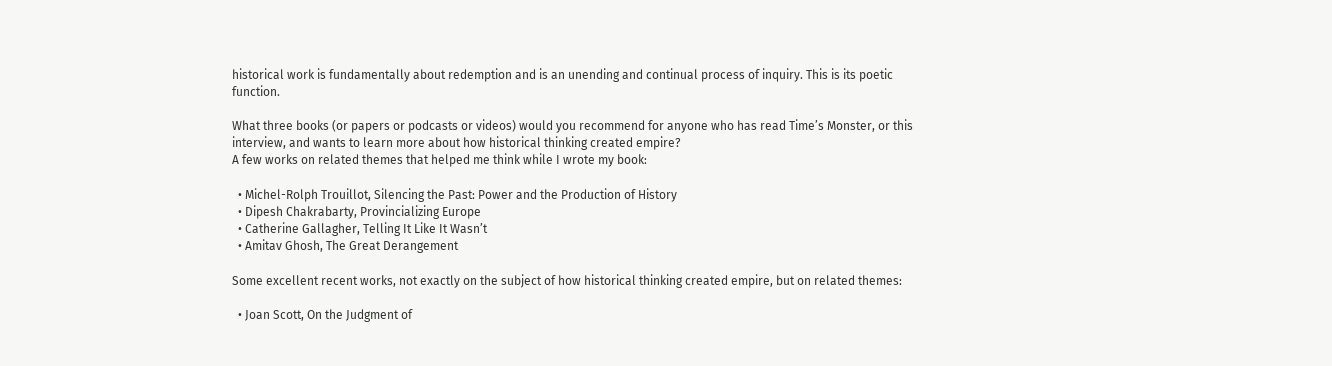historical work is fundamentally about redemption and is an unending and continual process of inquiry. This is its poetic function.

What three books (or papers or podcasts or videos) would you recommend for anyone who has read Time’s Monster, or this interview, and wants to learn more about how historical thinking created empire?
A few works on related themes that helped me think while I wrote my book:

  • Michel-Rolph Trouillot, Silencing the Past: Power and the Production of History
  • Dipesh Chakrabarty, Provincializing Europe
  • Catherine Gallagher, Telling It Like It Wasn’t
  • Amitav Ghosh, The Great Derangement

Some excellent recent works, not exactly on the subject of how historical thinking created empire, but on related themes:

  • Joan Scott, On the Judgment of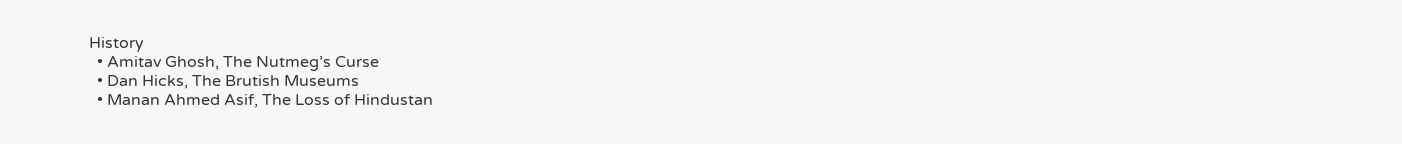History
  • Amitav Ghosh, The Nutmeg’s Curse
  • Dan Hicks, The Brutish Museums
  • Manan Ahmed Asif, The Loss of Hindustan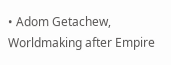• Adom Getachew, Worldmaking after Empire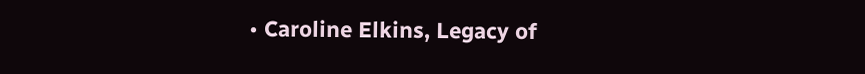• Caroline Elkins, Legacy of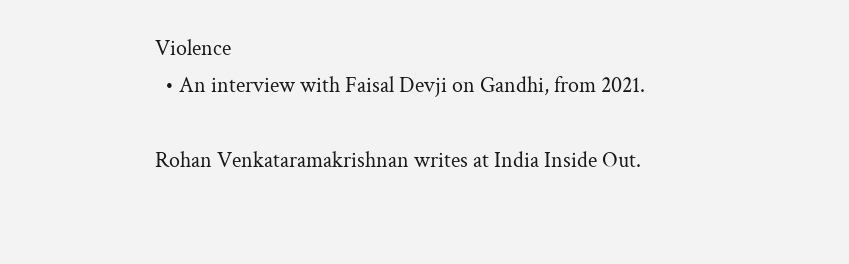Violence
  • An interview with Faisal Devji on Gandhi, from 2021.

Rohan Venkataramakrishnan writes at India Inside Out.